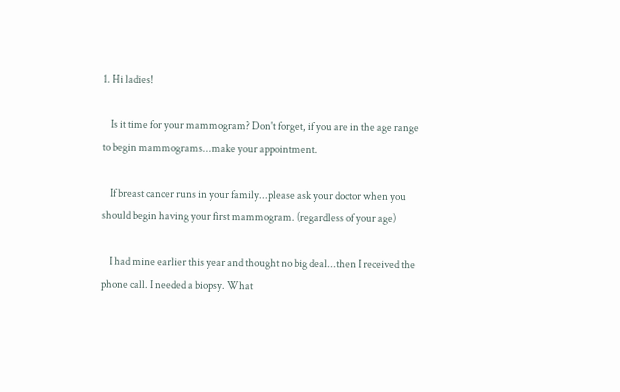1. Hi ladies!

    Is it time for your mammogram? Don't forget, if you are in the age range to begin mammograms...make your appointment.

    If breast cancer runs in your family...please ask your doctor when you should begin having your first mammogram. (regardless of your age)

    I had mine earlier this year and thought no big deal...then I received the phone call. I needed a biopsy. What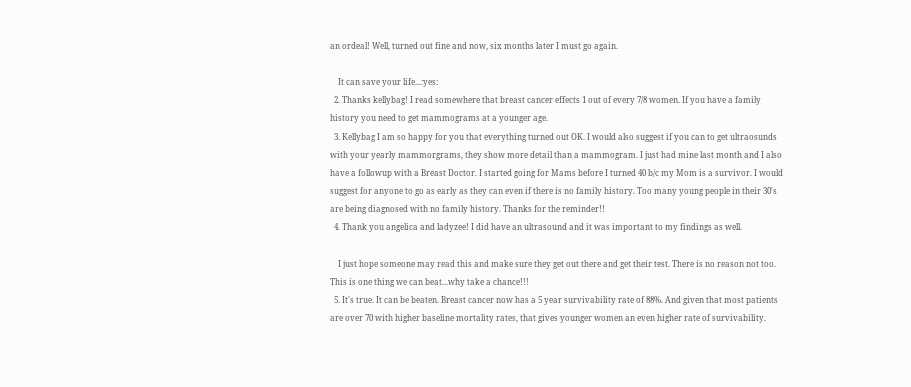an ordeal! Well, turned out fine and now, six months later I must go again.

    It can save your life...:yes:
  2. Thanks kellybag! I read somewhere that breast cancer effects 1 out of every 7/8 women. If you have a family history you need to get mammograms at a younger age.
  3. Kellybag I am so happy for you that everything turned out OK. I would also suggest if you can to get ultraosunds with your yearly mammorgrams, they show more detail than a mammogram. I just had mine last month and I also have a followup with a Breast Doctor. I started going for Mams before I turned 40 b/c my Mom is a survivor. I would suggest for anyone to go as early as they can even if there is no family history. Too many young people in their 30's are being diagnosed with no family history. Thanks for the reminder!!
  4. Thank you angelica and ladyzee! I did have an ultrasound and it was important to my findings as well.

    I just hope someone may read this and make sure they get out there and get their test. There is no reason not too. This is one thing we can beat...why take a chance!!!
  5. It's true. It can be beaten. Breast cancer now has a 5 year survivability rate of 88%. And given that most patients are over 70 with higher baseline mortality rates, that gives younger women an even higher rate of survivability.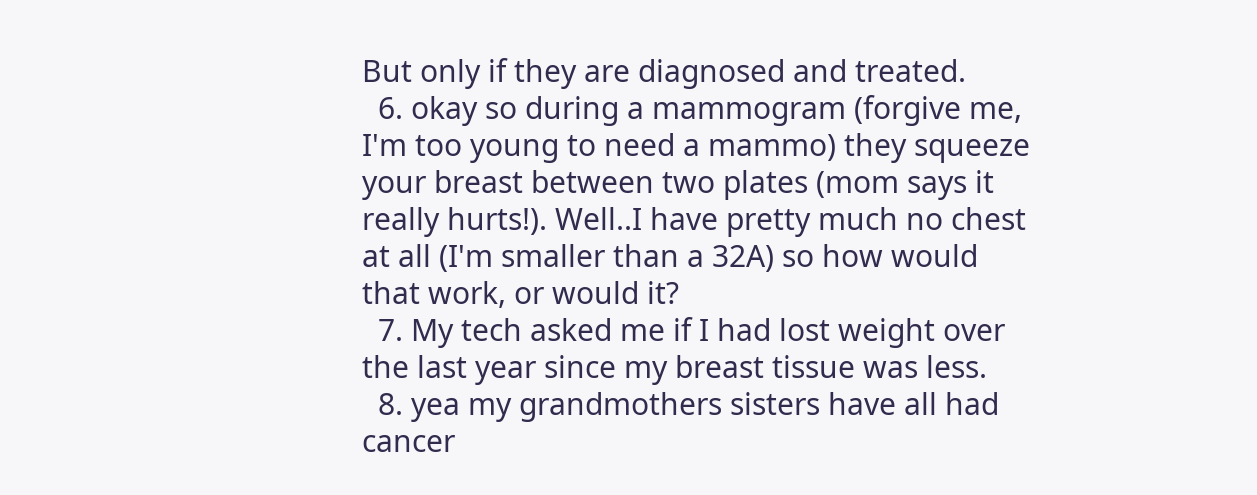But only if they are diagnosed and treated.
  6. okay so during a mammogram (forgive me, I'm too young to need a mammo) they squeeze your breast between two plates (mom says it really hurts!). Well..I have pretty much no chest at all (I'm smaller than a 32A) so how would that work, or would it?
  7. My tech asked me if I had lost weight over the last year since my breast tissue was less.
  8. yea my grandmothers sisters have all had cancer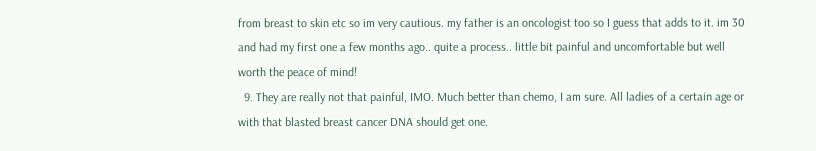from breast to skin etc so im very cautious. my father is an oncologist too so I guess that adds to it. im 30 and had my first one a few months ago.. quite a process.. little bit painful and uncomfortable but well worth the peace of mind!
  9. They are really not that painful, IMO. Much better than chemo, I am sure. All ladies of a certain age or with that blasted breast cancer DNA should get one.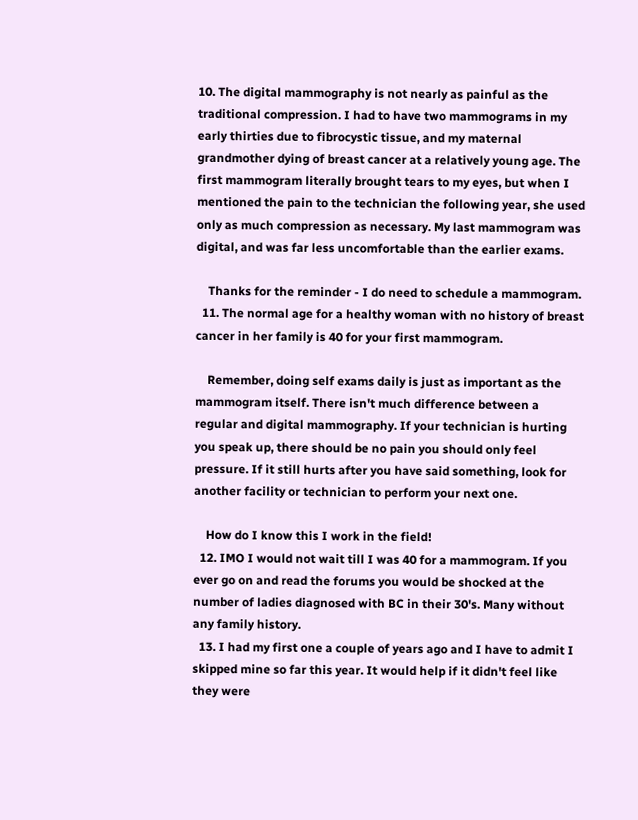10. The digital mammography is not nearly as painful as the traditional compression. I had to have two mammograms in my early thirties due to fibrocystic tissue, and my maternal grandmother dying of breast cancer at a relatively young age. The first mammogram literally brought tears to my eyes, but when I mentioned the pain to the technician the following year, she used only as much compression as necessary. My last mammogram was digital, and was far less uncomfortable than the earlier exams.

    Thanks for the reminder - I do need to schedule a mammogram.
  11. The normal age for a healthy woman with no history of breast cancer in her family is 40 for your first mammogram.

    Remember, doing self exams daily is just as important as the mammogram itself. There isn't much difference between a regular and digital mammography. If your technician is hurting you speak up, there should be no pain you should only feel pressure. If it still hurts after you have said something, look for another facility or technician to perform your next one.

    How do I know this I work in the field!
  12. IMO I would not wait till I was 40 for a mammogram. If you ever go on and read the forums you would be shocked at the number of ladies diagnosed with BC in their 30's. Many without any family history.
  13. I had my first one a couple of years ago and I have to admit I skipped mine so far this year. It would help if it didn't feel like they were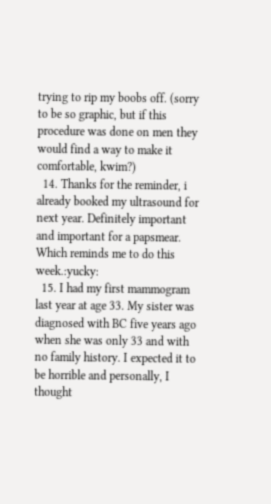trying to rip my boobs off. (sorry to be so graphic, but if this procedure was done on men they would find a way to make it comfortable, kwim?)
  14. Thanks for the reminder, i already booked my ultrasound for next year. Definitely important and important for a papsmear. Which reminds me to do this week.:yucky:
  15. I had my first mammogram last year at age 33. My sister was diagnosed with BC five years ago when she was only 33 and with no family history. I expected it to be horrible and personally, I thought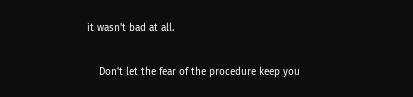it wasn't bad at all.

    Don't let the fear of the procedure keep you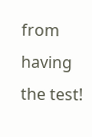from having the test!